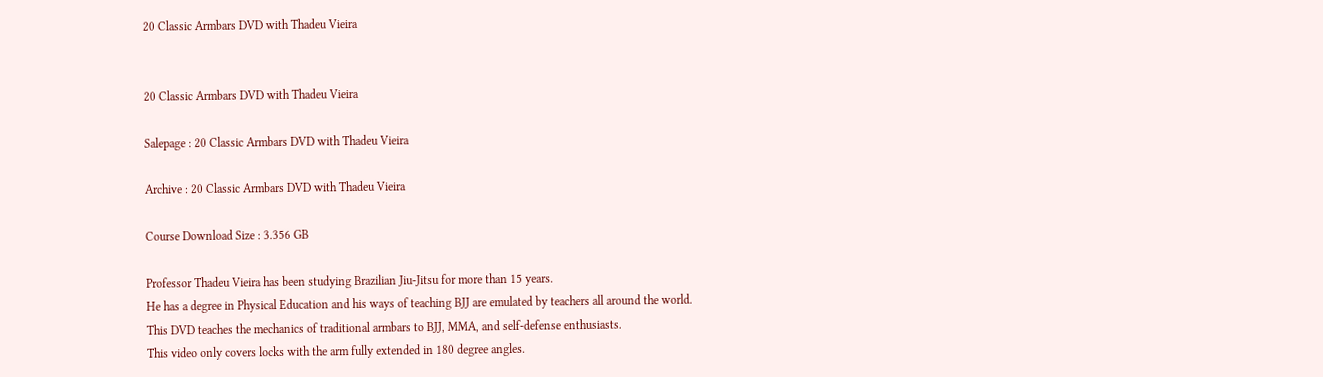20 Classic Armbars DVD with Thadeu Vieira


20 Classic Armbars DVD with Thadeu Vieira

Salepage : 20 Classic Armbars DVD with Thadeu Vieira

Archive : 20 Classic Armbars DVD with Thadeu Vieira

Course Download Size : 3.356 GB

Professor Thadeu Vieira has been studying Brazilian Jiu-Jitsu for more than 15 years.
He has a degree in Physical Education and his ways of teaching BJJ are emulated by teachers all around the world.
This DVD teaches the mechanics of traditional armbars to BJJ, MMA, and self-defense enthusiasts.
This video only covers locks with the arm fully extended in 180 degree angles.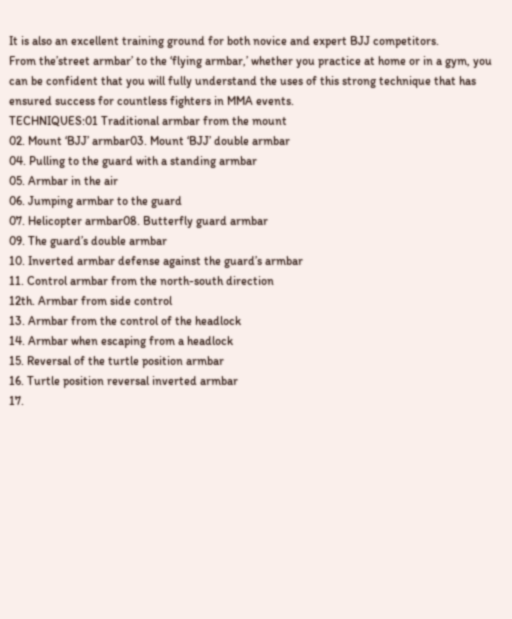It is also an excellent training ground for both novice and expert BJJ competitors.
From the’street armbar’ to the ‘flying armbar,’ whether you practice at home or in a gym, you can be confident that you will fully understand the uses of this strong technique that has ensured success for countless fighters in MMA events.
TECHNIQUES:01 Traditional armbar from the mount
02. Mount ‘BJJ’ armbar03. Mount ‘BJJ’ double armbar
04. Pulling to the guard with a standing armbar
05. Armbar in the air
06. Jumping armbar to the guard
07. Helicopter armbar08. Butterfly guard armbar
09. The guard’s double armbar
10. Inverted armbar defense against the guard’s armbar
11. Control armbar from the north-south direction
12th. Armbar from side control
13. Armbar from the control of the headlock
14. Armbar when escaping from a headlock
15. Reversal of the turtle position armbar
16. Turtle position reversal inverted armbar
17.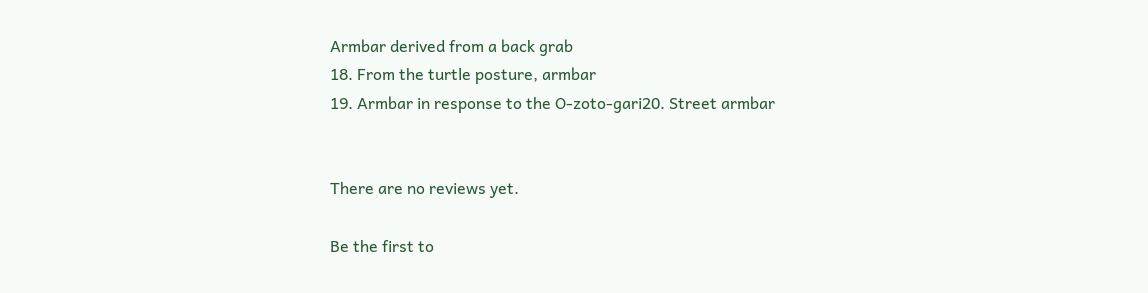Armbar derived from a back grab
18. From the turtle posture, armbar
19. Armbar in response to the O-zoto-gari20. Street armbar


There are no reviews yet.

Be the first to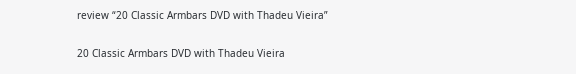review “20 Classic Armbars DVD with Thadeu Vieira”

20 Classic Armbars DVD with Thadeu Vieira